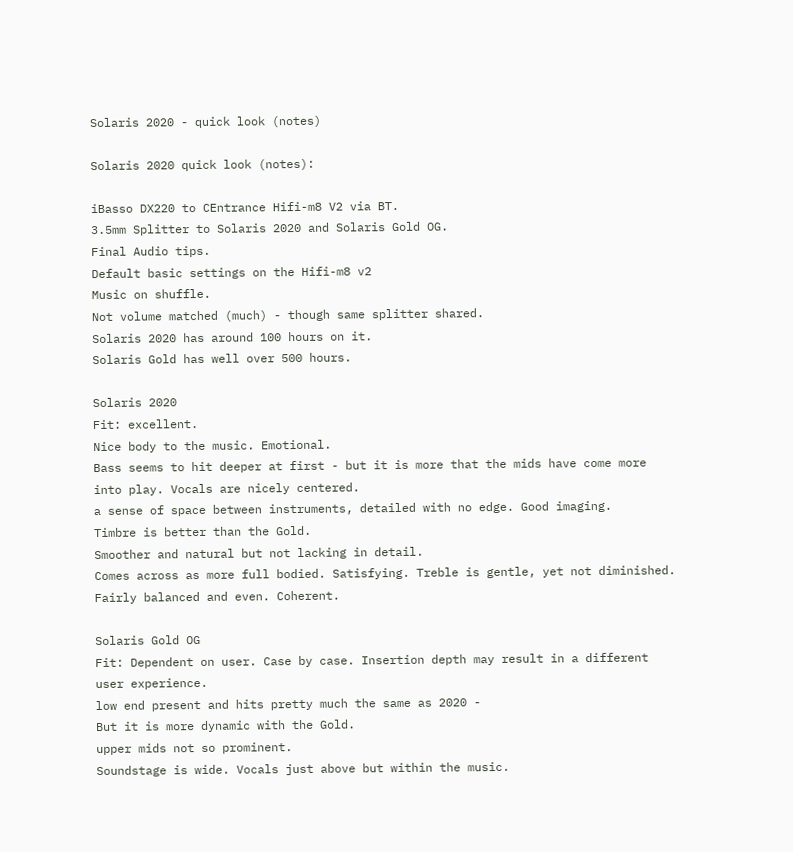Solaris 2020 - quick look (notes)

Solaris 2020 quick look (notes):

iBasso DX220 to CEntrance Hifi-m8 V2 via BT.
3.5mm Splitter to Solaris 2020 and Solaris Gold OG.
Final Audio tips.
Default basic settings on the Hifi-m8 v2
Music on shuffle.
Not volume matched (much) - though same splitter shared.
Solaris 2020 has around 100 hours on it.
Solaris Gold has well over 500 hours.

Solaris 2020
Fit: excellent.
Nice body to the music. Emotional.
Bass seems to hit deeper at first - but it is more that the mids have come more into play. Vocals are nicely centered.
a sense of space between instruments, detailed with no edge. Good imaging.
Timbre is better than the Gold.
Smoother and natural but not lacking in detail.
Comes across as more full bodied. Satisfying. Treble is gentle, yet not diminished.
Fairly balanced and even. Coherent.

Solaris Gold OG
Fit: Dependent on user. Case by case. Insertion depth may result in a different user experience.
low end present and hits pretty much the same as 2020 -
But it is more dynamic with the Gold.
upper mids not so prominent.
Soundstage is wide. Vocals just above but within the music.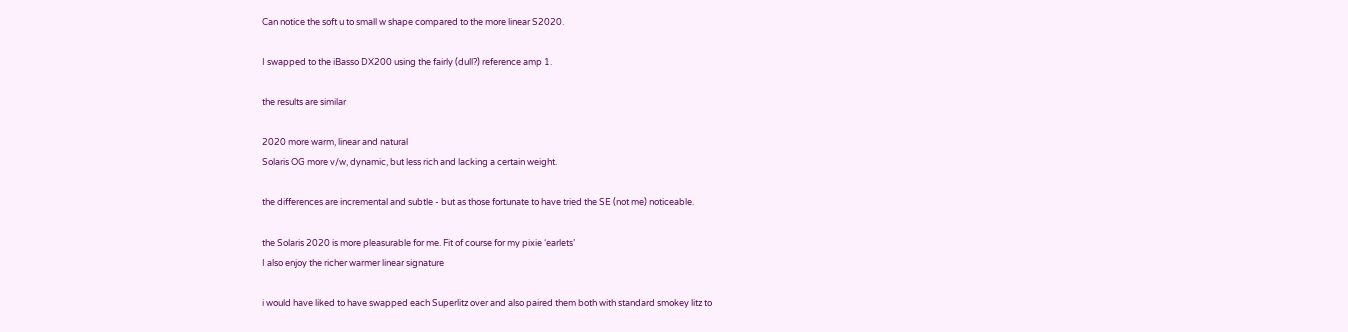Can notice the soft u to small w shape compared to the more linear S2020.

I swapped to the iBasso DX200 using the fairly (dull?) reference amp 1.

the results are similar

2020 more warm, linear and natural
Solaris OG more v/w, dynamic, but less rich and lacking a certain weight.

the differences are incremental and subtle - but as those fortunate to have tried the SE (not me) noticeable.

the Solaris 2020 is more pleasurable for me. Fit of course for my pixie ‘earlets’
I also enjoy the richer warmer linear signature

i would have liked to have swapped each Superlitz over and also paired them both with standard smokey litz to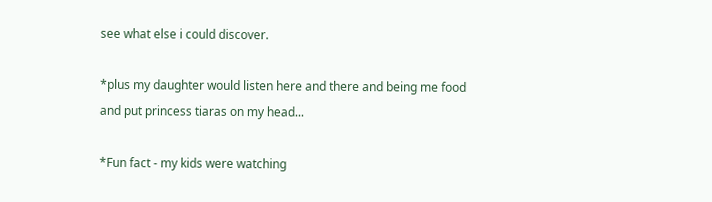see what else i could discover.

*plus my daughter would listen here and there and being me food and put princess tiaras on my head...

*Fun fact - my kids were watching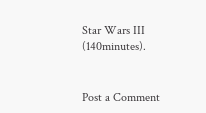Star Wars III (140minutes).


Post a Comment